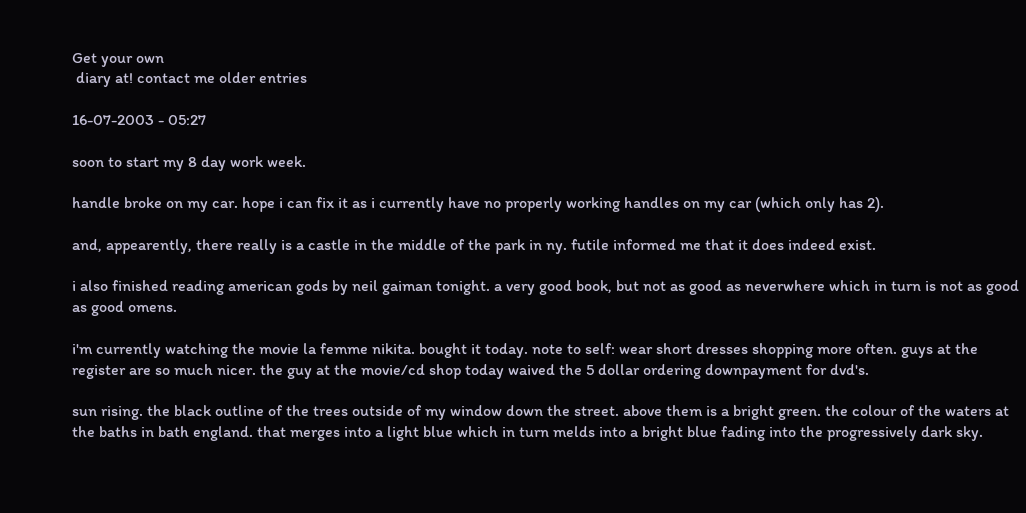Get your own
 diary at! contact me older entries

16-07-2003 - 05:27

soon to start my 8 day work week.

handle broke on my car. hope i can fix it as i currently have no properly working handles on my car (which only has 2).

and, appearently, there really is a castle in the middle of the park in ny. futile informed me that it does indeed exist.

i also finished reading american gods by neil gaiman tonight. a very good book, but not as good as neverwhere which in turn is not as good as good omens.

i'm currently watching the movie la femme nikita. bought it today. note to self: wear short dresses shopping more often. guys at the register are so much nicer. the guy at the movie/cd shop today waived the 5 dollar ordering downpayment for dvd's.

sun rising. the black outline of the trees outside of my window down the street. above them is a bright green. the colour of the waters at the baths in bath england. that merges into a light blue which in turn melds into a bright blue fading into the progressively dark sky.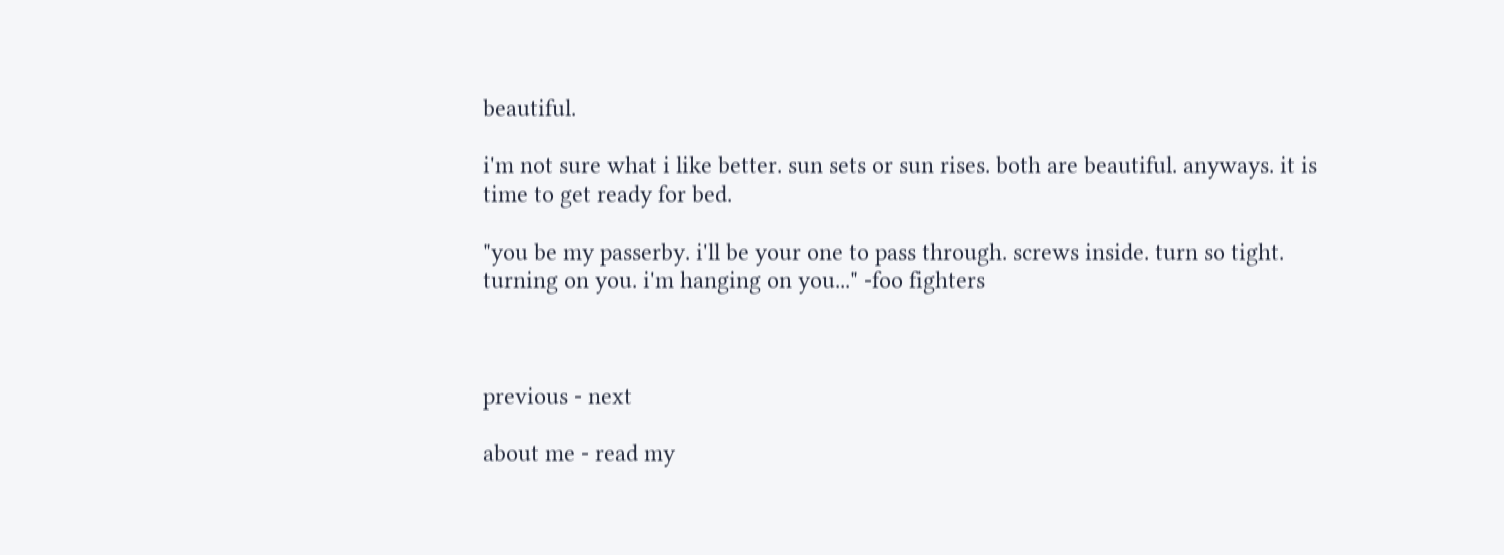beautiful.

i'm not sure what i like better. sun sets or sun rises. both are beautiful. anyways. it is time to get ready for bed.

"you be my passerby. i'll be your one to pass through. screws inside. turn so tight. turning on you. i'm hanging on you..." -foo fighters



previous - next

about me - read my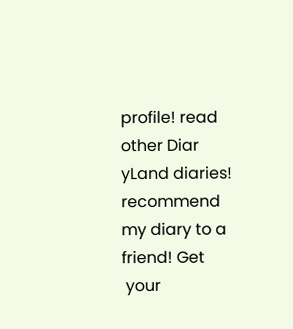profile! read other Diar
yLand diaries! recommend my diary to a friend! Get
 your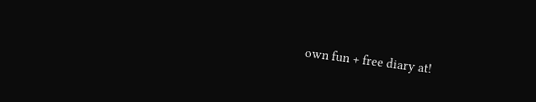own fun + free diary at!